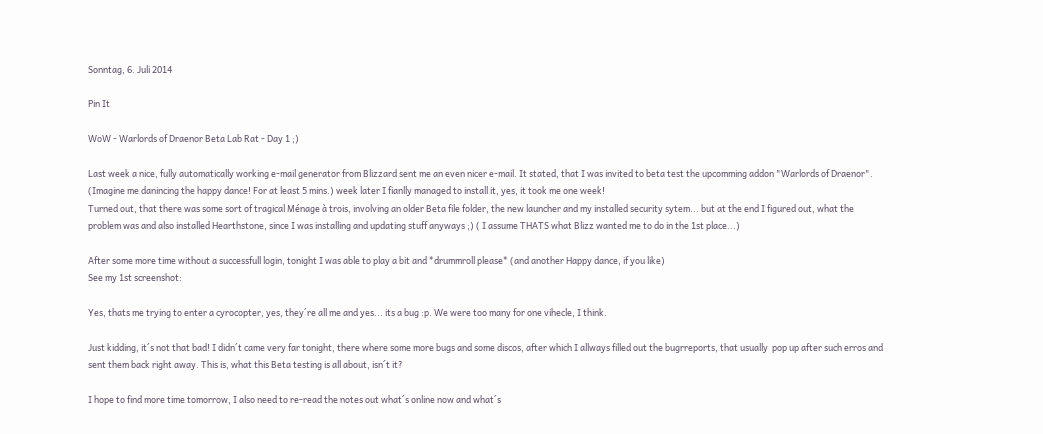Sonntag, 6. Juli 2014

Pin It

WoW - Warlords of Draenor Beta Lab Rat - Day 1 ;)

Last week a nice, fully automatically working e-mail generator from Blizzard sent me an even nicer e-mail. It stated, that I was invited to beta test the upcomming addon "Warlords of Draenor". (Imagine me danincing the happy dance! For at least 5 mins.) week later I fianlly managed to install it, yes, it took me one week!
Turned out, that there was some sort of tragical Ménage à trois, involving an older Beta file folder, the new launcher and my installed security sytem... but at the end I figured out, what the problem was and also installed Hearthstone, since I was installing and updating stuff anyways ;) ( I assume THATS what Blizz wanted me to do in the 1st place...)

After some more time without a successfull login, tonight I was able to play a bit and *drummroll please* (and another Happy dance, if you like)
See my 1st screenshot:

Yes, thats me trying to enter a cyrocopter, yes, they´re all me and yes... its a bug :p. We were too many for one vihecle, I think.

Just kidding, it´s not that bad! I didn´t came very far tonight, there where some more bugs and some discos, after which I allways filled out the bugrreports, that usually  pop up after such erros and sent them back right away. This is, what this Beta testing is all about, isn´t it?

I hope to find more time tomorrow, I also need to re-read the notes out what´s online now and what´s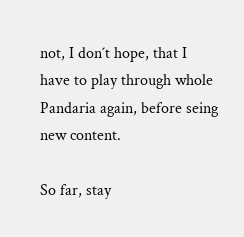not, I don´t hope, that I have to play through whole Pandaria again, before seing new content.

So far, stay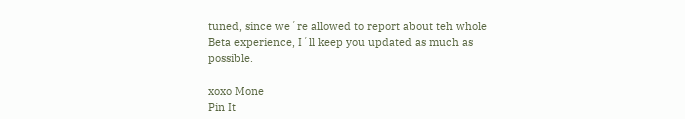tuned, since we´re allowed to report about teh whole Beta experience, I´ll keep you updated as much as possible.

xoxo Mone
Pin It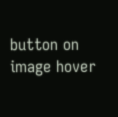button on image hover